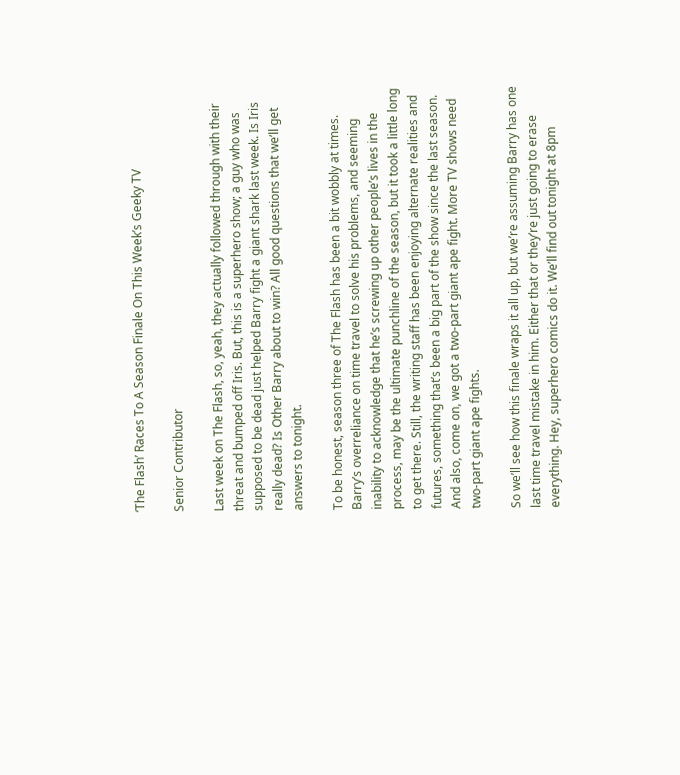‘The Flash’ Races To A Season Finale On This Week’s Geeky TV

Senior Contributor

Last week on The Flash, so, yeah, they actually followed through with their threat and bumped off Iris. But, this is a superhero show; a guy who was supposed to be dead just helped Barry fight a giant shark last week. Is Iris really dead? Is Other Barry about to win? All good questions that we’ll get answers to tonight.

To be honest, season three of The Flash has been a bit wobbly at times. Barry’s overreliance on time travel to solve his problems, and seeming inability to acknowledge that he’s screwing up other people’s lives in the process, may be the ultimate punchline of the season, but it took a little long to get there. Still, the writing staff has been enjoying alternate realities and futures, something that’s been a big part of the show since the last season. And also, come on, we got a two-part giant ape fight. More TV shows need two-part giant ape fights.

So we’ll see how this finale wraps it all up, but we’re assuming Barry has one last time travel mistake in him. Either that or they’re just going to erase everything. Hey, superhero comics do it. We’ll find out tonight at 8pm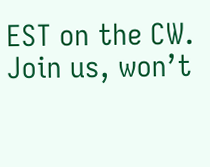EST on the CW. Join us, won’t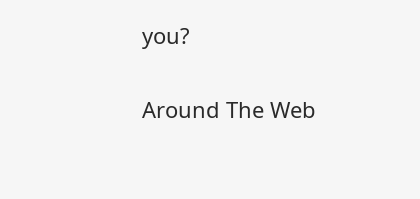you?

Around The Web